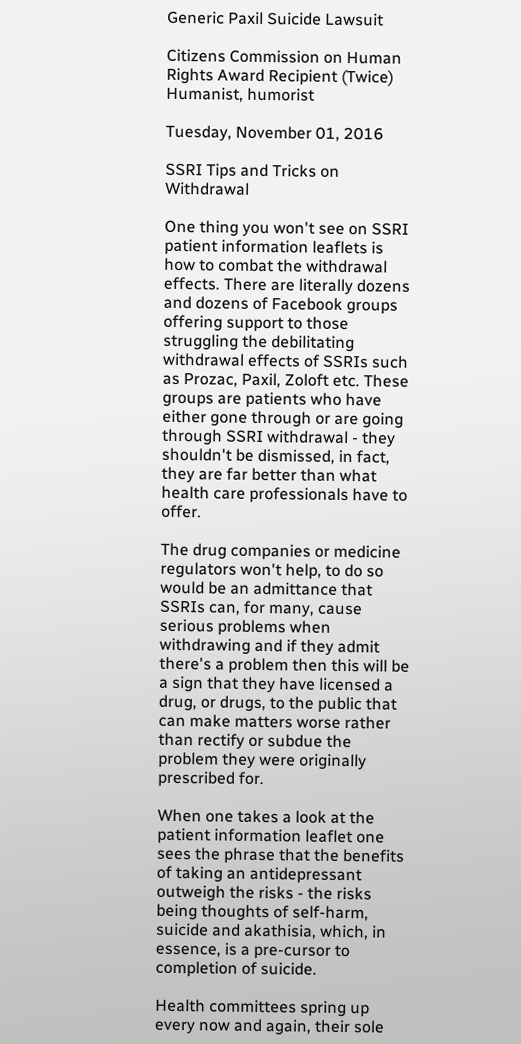Generic Paxil Suicide Lawsuit

Citizens Commission on Human Rights Award Recipient (Twice)
Humanist, humorist

Tuesday, November 01, 2016

SSRI Tips and Tricks on Withdrawal

One thing you won't see on SSRI patient information leaflets is how to combat the withdrawal effects. There are literally dozens and dozens of Facebook groups offering support to those struggling the debilitating withdrawal effects of SSRIs such as Prozac, Paxil, Zoloft etc. These groups are patients who have either gone through or are going through SSRI withdrawal - they shouldn't be dismissed, in fact, they are far better than what health care professionals have to offer.

The drug companies or medicine regulators won't help, to do so would be an admittance that SSRIs can, for many, cause serious problems when withdrawing and if they admit there's a problem then this will be a sign that they have licensed a drug, or drugs, to the public that can make matters worse rather than rectify or subdue the problem they were originally prescribed for.

When one takes a look at the patient information leaflet one sees the phrase that the benefits of taking an antidepressant outweigh the risks - the risks being thoughts of self-harm, suicide and akathisia, which, in essence, is a pre-cursor to completion of suicide.

Health committees spring up every now and again, their sole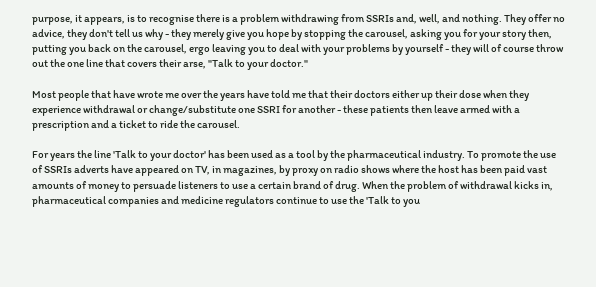purpose, it appears, is to recognise there is a problem withdrawing from SSRIs and, well, and nothing. They offer no advice, they don't tell us why - they merely give you hope by stopping the carousel, asking you for your story then, putting you back on the carousel, ergo leaving you to deal with your problems by yourself - they will of course throw out the one line that covers their arse, "Talk to your doctor."

Most people that have wrote me over the years have told me that their doctors either up their dose when they experience withdrawal or change/substitute one SSRI for another - these patients then leave armed with a prescription and a ticket to ride the carousel.

For years the line 'Talk to your doctor' has been used as a tool by the pharmaceutical industry. To promote the use of SSRIs adverts have appeared on TV, in magazines, by proxy on radio shows where the host has been paid vast amounts of money to persuade listeners to use a certain brand of drug. When the problem of withdrawal kicks in, pharmaceutical companies and medicine regulators continue to use the 'Talk to you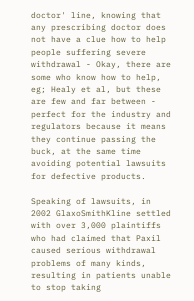doctor' line, knowing that any prescribing doctor does not have a clue how to help people suffering severe withdrawal - Okay, there are some who know how to help, eg; Healy et al, but these are few and far between - perfect for the industry and regulators because it means they continue passing the buck, at the same time avoiding potential lawsuits for defective products.

Speaking of lawsuits, in 2002 GlaxoSmithKline settled with over 3,000 plaintiffs who had claimed that Paxil caused serious withdrawal problems of many kinds, resulting in patients unable to stop taking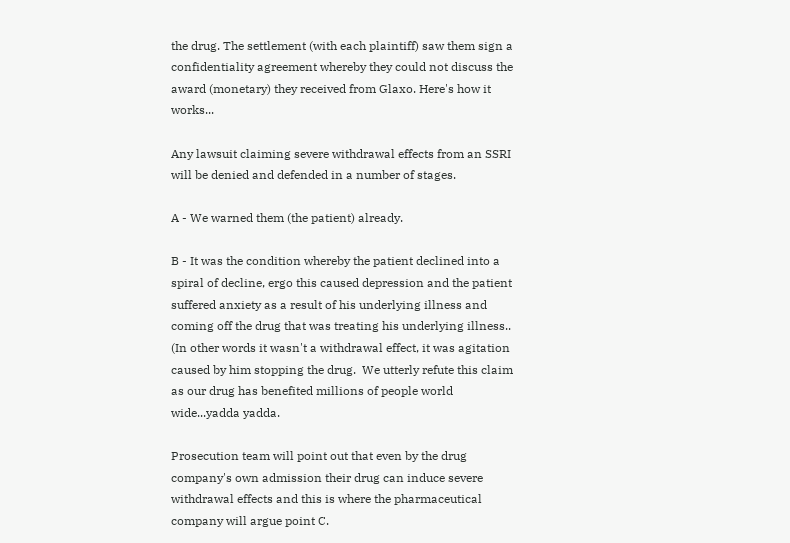the drug. The settlement (with each plaintiff) saw them sign a confidentiality agreement whereby they could not discuss the award (monetary) they received from Glaxo. Here's how it works...

Any lawsuit claiming severe withdrawal effects from an SSRI will be denied and defended in a number of stages.

A - We warned them (the patient) already.

B - It was the condition whereby the patient declined into a spiral of decline, ergo this caused depression and the patient suffered anxiety as a result of his underlying illness and coming off the drug that was treating his underlying illness.. (In other words it wasn't a withdrawal effect, it was agitation caused by him stopping the drug.  We utterly refute this claim as our drug has benefited millions of people world wide...yadda yadda.

Prosecution team will point out that even by the drug company's own admission their drug can induce severe withdrawal effects and this is where the pharmaceutical company will argue point C.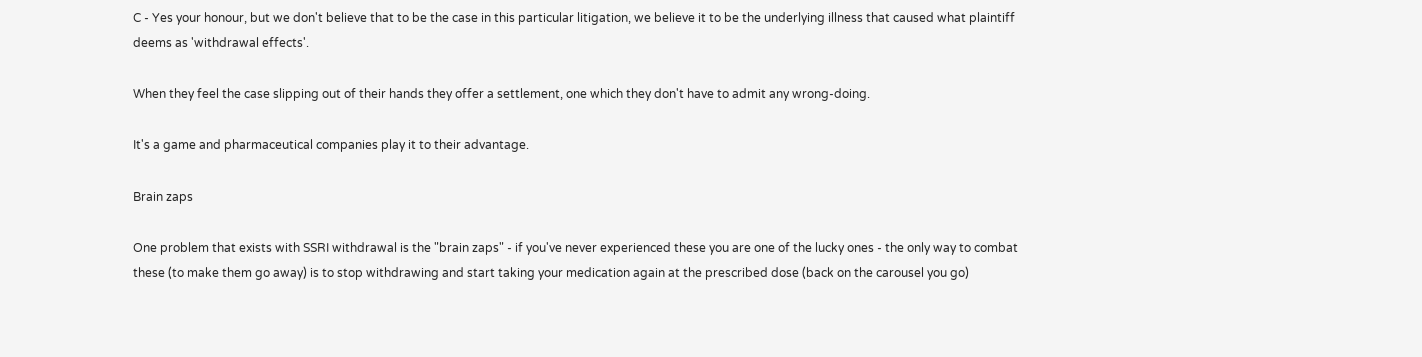C - Yes your honour, but we don't believe that to be the case in this particular litigation, we believe it to be the underlying illness that caused what plaintiff deems as 'withdrawal effects'.

When they feel the case slipping out of their hands they offer a settlement, one which they don't have to admit any wrong-doing.

It's a game and pharmaceutical companies play it to their advantage.

Brain zaps

One problem that exists with SSRI withdrawal is the "brain zaps" - if you've never experienced these you are one of the lucky ones - the only way to combat these (to make them go away) is to stop withdrawing and start taking your medication again at the prescribed dose (back on the carousel you go)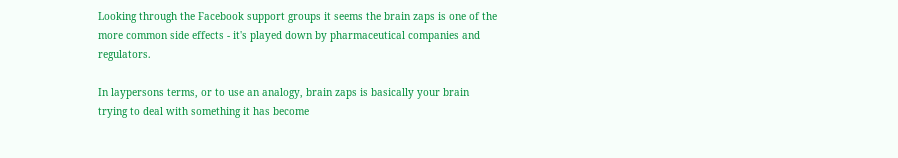Looking through the Facebook support groups it seems the brain zaps is one of the more common side effects - it's played down by pharmaceutical companies and regulators.

In laypersons terms, or to use an analogy, brain zaps is basically your brain trying to deal with something it has become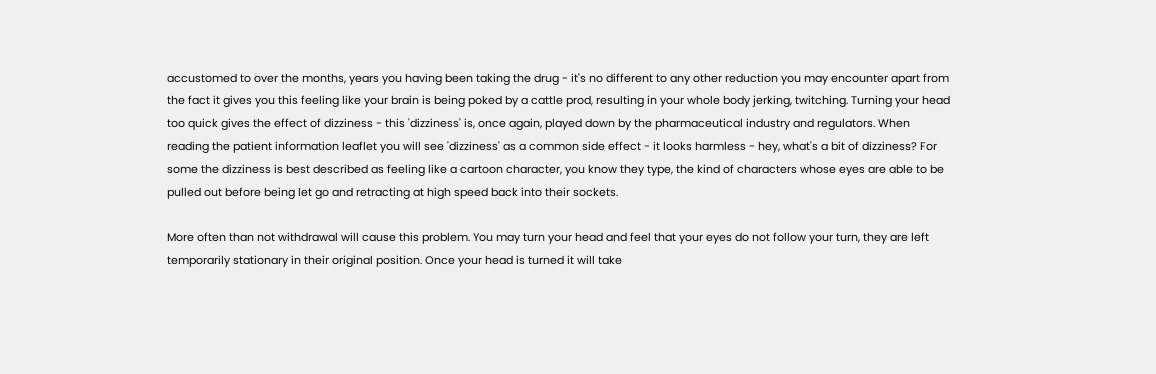accustomed to over the months, years you having been taking the drug - it's no different to any other reduction you may encounter apart from the fact it gives you this feeling like your brain is being poked by a cattle prod, resulting in your whole body jerking, twitching. Turning your head too quick gives the effect of dizziness - this 'dizziness' is, once again, played down by the pharmaceutical industry and regulators. When reading the patient information leaflet you will see 'dizziness' as a common side effect - it looks harmless - hey, what's a bit of dizziness? For some the dizziness is best described as feeling like a cartoon character, you know they type, the kind of characters whose eyes are able to be pulled out before being let go and retracting at high speed back into their sockets.

More often than not withdrawal will cause this problem. You may turn your head and feel that your eyes do not follow your turn, they are left temporarily stationary in their original position. Once your head is turned it will take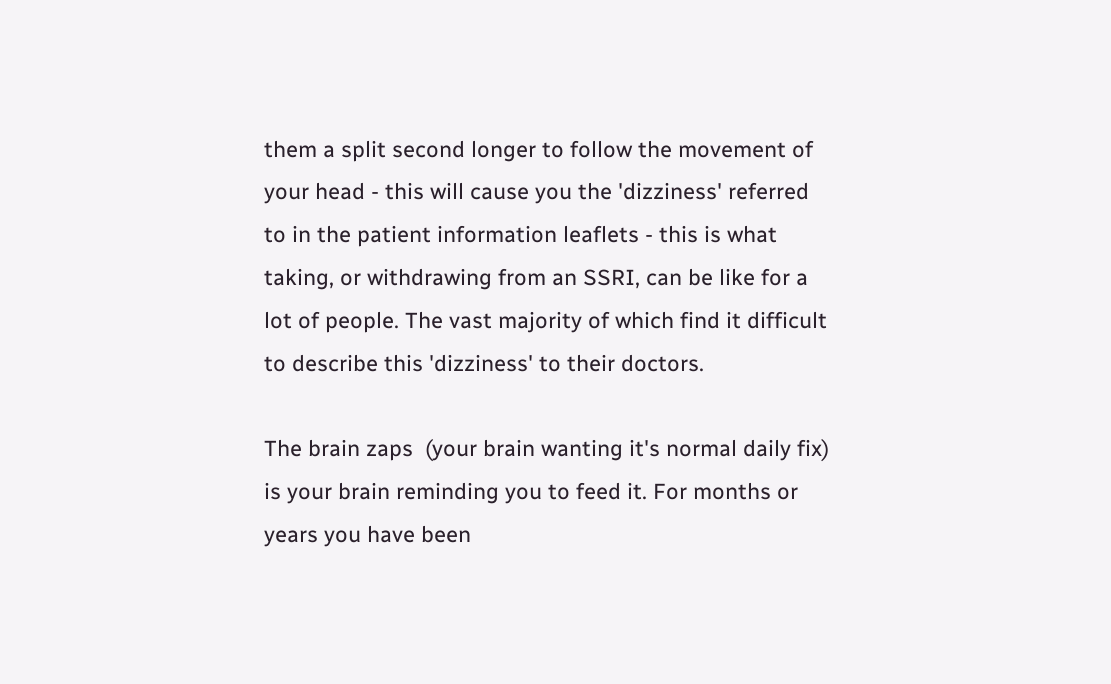them a split second longer to follow the movement of your head - this will cause you the 'dizziness' referred to in the patient information leaflets - this is what taking, or withdrawing from an SSRI, can be like for a lot of people. The vast majority of which find it difficult to describe this 'dizziness' to their doctors.

The brain zaps  (your brain wanting it's normal daily fix) is your brain reminding you to feed it. For months or years you have been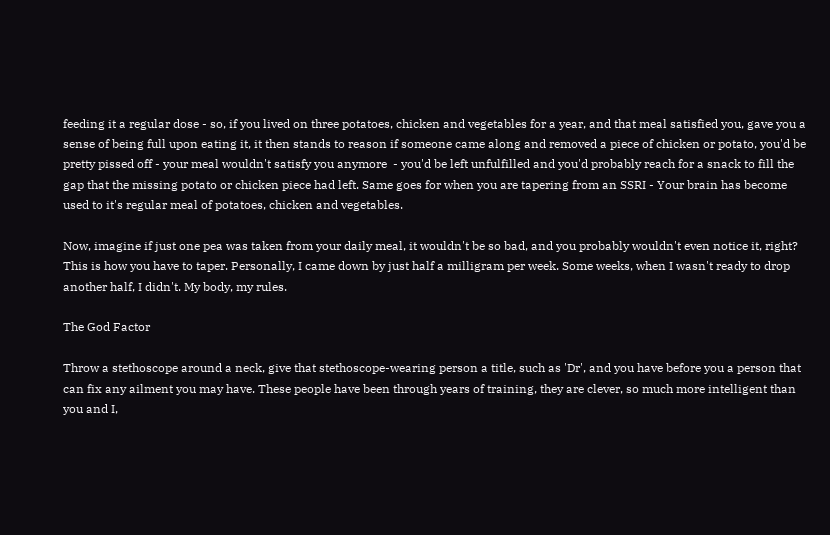feeding it a regular dose - so, if you lived on three potatoes, chicken and vegetables for a year, and that meal satisfied you, gave you a sense of being full upon eating it, it then stands to reason if someone came along and removed a piece of chicken or potato, you'd be pretty pissed off - your meal wouldn't satisfy you anymore  - you'd be left unfulfilled and you'd probably reach for a snack to fill the gap that the missing potato or chicken piece had left. Same goes for when you are tapering from an SSRI - Your brain has become used to it's regular meal of potatoes, chicken and vegetables.

Now, imagine if just one pea was taken from your daily meal, it wouldn't be so bad, and you probably wouldn't even notice it, right? This is how you have to taper. Personally, I came down by just half a milligram per week. Some weeks, when I wasn't ready to drop another half, I didn't. My body, my rules.

The God Factor

Throw a stethoscope around a neck, give that stethoscope-wearing person a title, such as 'Dr', and you have before you a person that can fix any ailment you may have. These people have been through years of training, they are clever, so much more intelligent than you and I,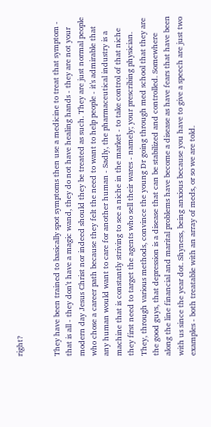right?


They have been trained to basically spot symptoms then use a medicine to treat that symptom - that is all - they don't have a magic wand, they do not have healing hands - they are not your modern day Jesus Christ nor indeed should they be treated as such. They are just normal people who chose a career path because they felt the need to want to help people - it's admirable that any human would want to care for another human - Sadly, the pharmaceutical industry is a machine that is constantly striving to see a niche in the market - to take control of that niche they first need to target the agents who sell their wares - namely; your prescribing physician. They, through various methods, convince the young Dr going through med school that they are the good guys, that depression is a disease that can be stabilized and controlled. Somewhere along the line financial and marital problems have become a disease as have fears that have been with us since the year dot. Shyness, being anxious because you have to give a speech are just two examples - both treatable with an array of meds, or so we are told.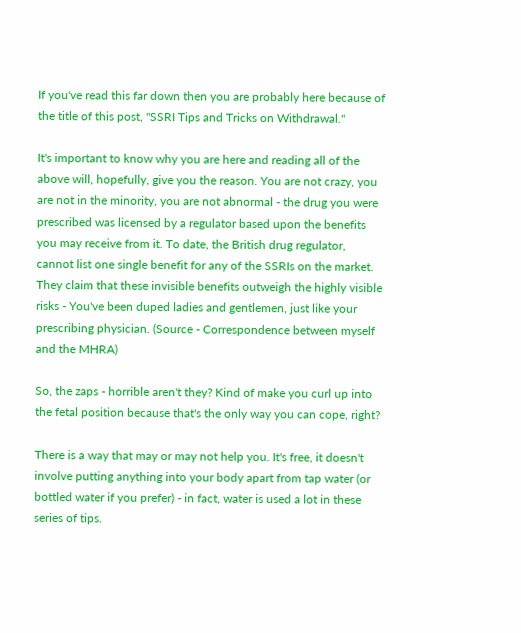If you've read this far down then you are probably here because of the title of this post, "SSRI Tips and Tricks on Withdrawal."

It's important to know why you are here and reading all of the above will, hopefully, give you the reason. You are not crazy, you are not in the minority, you are not abnormal - the drug you were prescribed was licensed by a regulator based upon the benefits you may receive from it. To date, the British drug regulator, cannot list one single benefit for any of the SSRIs on the market. They claim that these invisible benefits outweigh the highly visible risks - You've been duped ladies and gentlemen, just like your prescribing physician. (Source - Correspondence between myself and the MHRA)

So, the zaps - horrible aren't they? Kind of make you curl up into the fetal position because that's the only way you can cope, right?

There is a way that may or may not help you. It's free, it doesn't involve putting anything into your body apart from tap water (or bottled water if you prefer) - in fact, water is used a lot in these series of tips.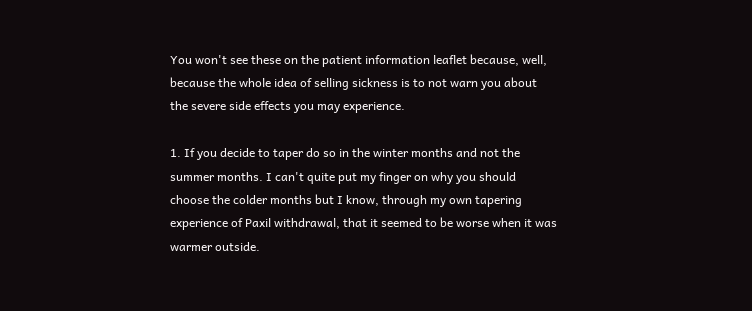You won't see these on the patient information leaflet because, well, because the whole idea of selling sickness is to not warn you about the severe side effects you may experience.

1. If you decide to taper do so in the winter months and not the summer months. I can't quite put my finger on why you should choose the colder months but I know, through my own tapering experience of Paxil withdrawal, that it seemed to be worse when it was warmer outside.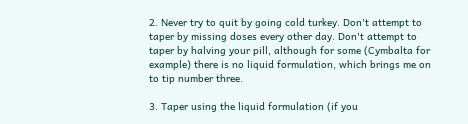2. Never try to quit by going cold turkey. Don't attempt to taper by missing doses every other day. Don't attempt to taper by halving your pill, although for some (Cymbalta for example) there is no liquid formulation, which brings me on to tip number three.

3. Taper using the liquid formulation (if you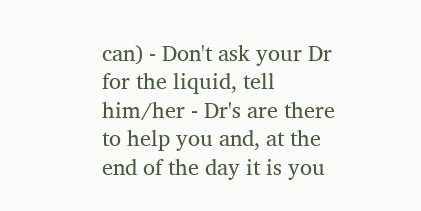can) - Don't ask your Dr for the liquid, tell him/her - Dr's are there to help you and, at the end of the day it is you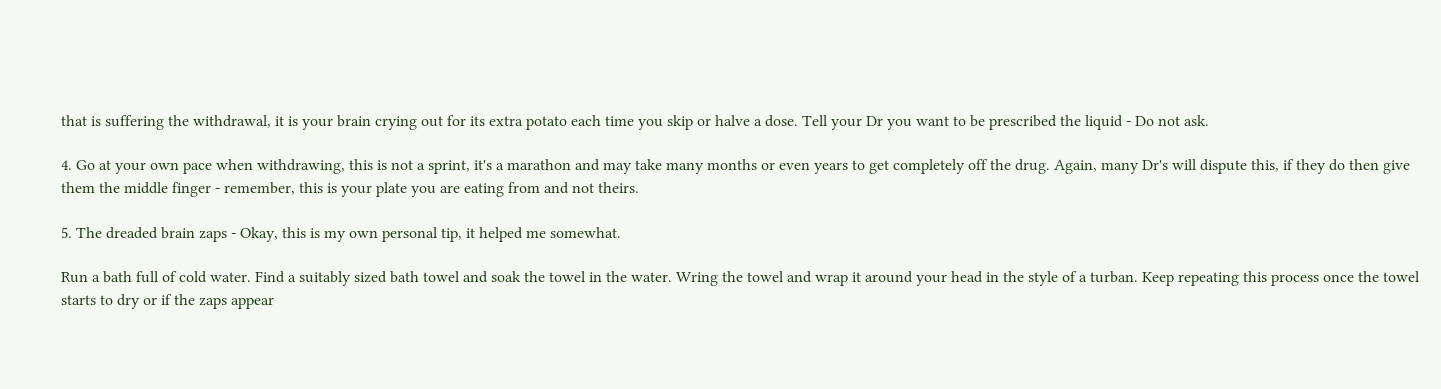that is suffering the withdrawal, it is your brain crying out for its extra potato each time you skip or halve a dose. Tell your Dr you want to be prescribed the liquid - Do not ask.

4. Go at your own pace when withdrawing, this is not a sprint, it's a marathon and may take many months or even years to get completely off the drug. Again, many Dr's will dispute this, if they do then give them the middle finger - remember, this is your plate you are eating from and not theirs.

5. The dreaded brain zaps - Okay, this is my own personal tip, it helped me somewhat.

Run a bath full of cold water. Find a suitably sized bath towel and soak the towel in the water. Wring the towel and wrap it around your head in the style of a turban. Keep repeating this process once the towel starts to dry or if the zaps appear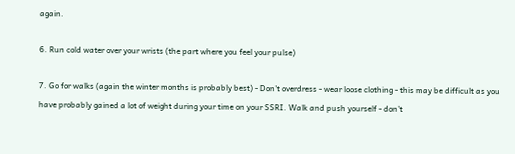again.

6. Run cold water over your wrists (the part where you feel your pulse)

7. Go for walks (again the winter months is probably best) - Don't overdress - wear loose clothing - this may be difficult as you have probably gained a lot of weight during your time on your SSRI. Walk and push yourself - don't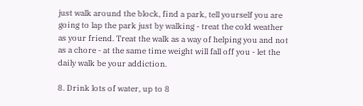just walk around the block, find a park, tell yourself you are going to lap the park just by walking - treat the cold weather as your friend. Treat the walk as a way of helping you and not as a chore - at the same time weight will fall off you - let the daily walk be your addiction.

8. Drink lots of water, up to 8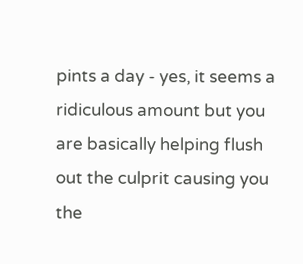pints a day - yes, it seems a ridiculous amount but you are basically helping flush out the culprit causing you the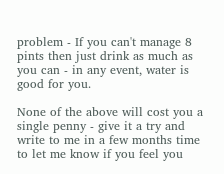problem - If you can't manage 8 pints then just drink as much as you can - in any event, water is good for you.

None of the above will cost you a single penny - give it a try and write to me in a few months time to let me know if you feel you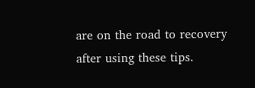are on the road to recovery after using these tips.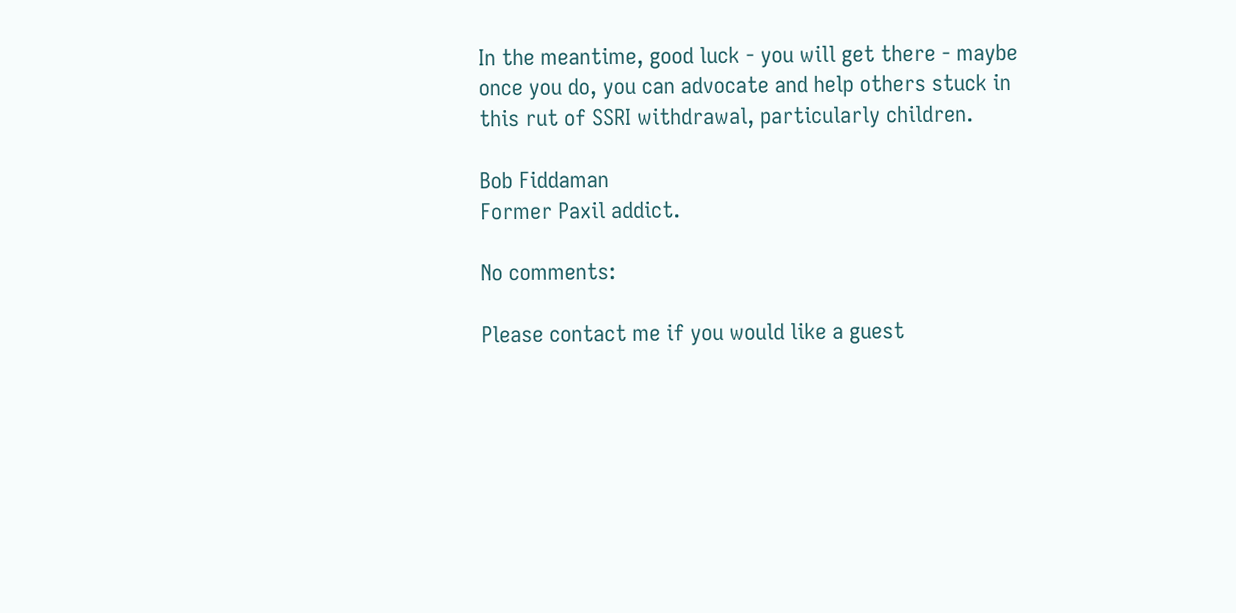In the meantime, good luck - you will get there - maybe once you do, you can advocate and help others stuck in this rut of SSRI withdrawal, particularly children.

Bob Fiddaman
Former Paxil addict.

No comments:

Please contact me if you would like a guest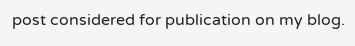post considered for publication on my blog.